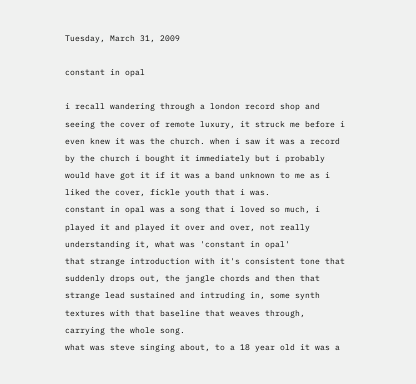Tuesday, March 31, 2009

constant in opal

i recall wandering through a london record shop and seeing the cover of remote luxury, it struck me before i even knew it was the church. when i saw it was a record by the church i bought it immediately but i probably would have got it if it was a band unknown to me as i liked the cover, fickle youth that i was.
constant in opal was a song that i loved so much, i played it and played it over and over, not really understanding it, what was 'constant in opal'
that strange introduction with it's consistent tone that suddenly drops out, the jangle chords and then that strange lead sustained and intruding in, some synth textures with that baseline that weaves through, carrying the whole song.
what was steve singing about, to a 18 year old it was a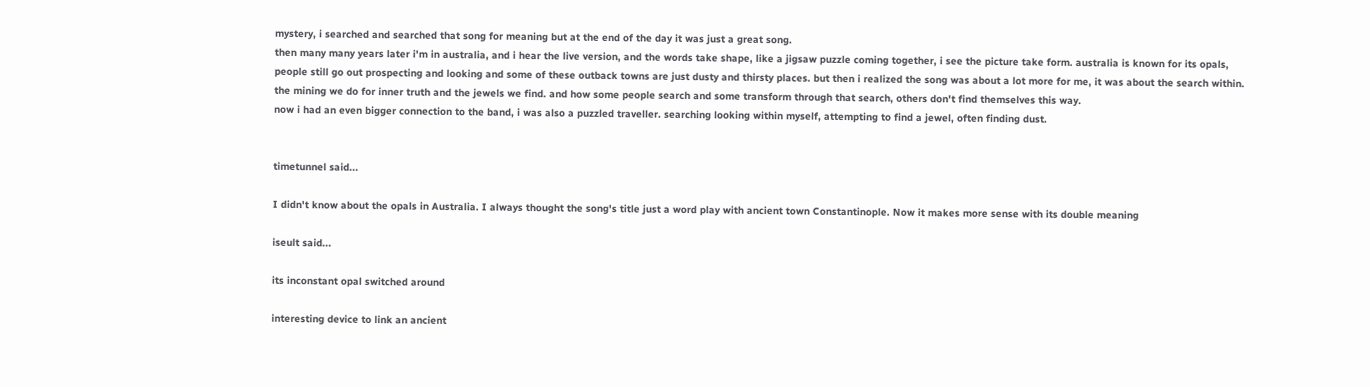mystery, i searched and searched that song for meaning but at the end of the day it was just a great song.
then many many years later i'm in australia, and i hear the live version, and the words take shape, like a jigsaw puzzle coming together, i see the picture take form. australia is known for its opals, people still go out prospecting and looking and some of these outback towns are just dusty and thirsty places. but then i realized the song was about a lot more for me, it was about the search within. the mining we do for inner truth and the jewels we find. and how some people search and some transform through that search, others don't find themselves this way.
now i had an even bigger connection to the band, i was also a puzzled traveller. searching looking within myself, attempting to find a jewel, often finding dust.


timetunnel said...

I didn't know about the opals in Australia. I always thought the song's title just a word play with ancient town Constantinople. Now it makes more sense with its double meaning

iseult said...

its inconstant opal switched around

interesting device to link an ancient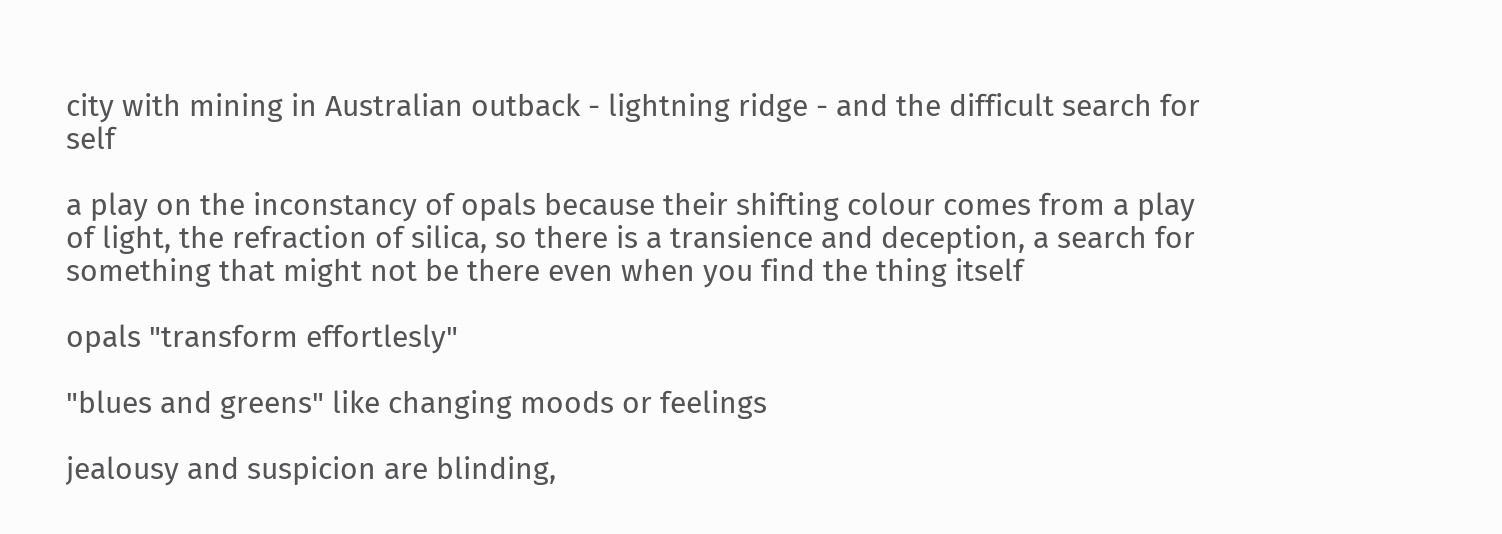city with mining in Australian outback - lightning ridge - and the difficult search for self

a play on the inconstancy of opals because their shifting colour comes from a play of light, the refraction of silica, so there is a transience and deception, a search for something that might not be there even when you find the thing itself

opals "transform effortlesly"

"blues and greens" like changing moods or feelings

jealousy and suspicion are blinding,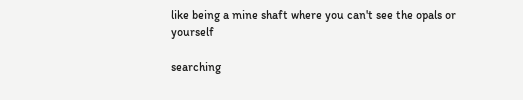like being a mine shaft where you can't see the opals or yourself

searching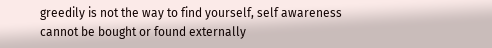greedily is not the way to find yourself, self awareness cannot be bought or found externally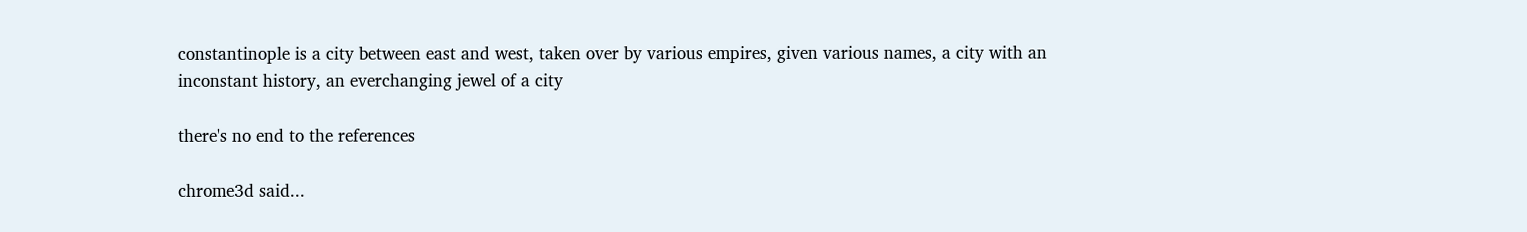constantinople is a city between east and west, taken over by various empires, given various names, a city with an inconstant history, an everchanging jewel of a city

there's no end to the references

chrome3d said...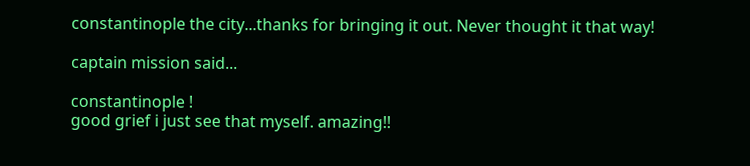constantinople the city...thanks for bringing it out. Never thought it that way!

captain mission said...

constantinople !
good grief i just see that myself. amazing!!